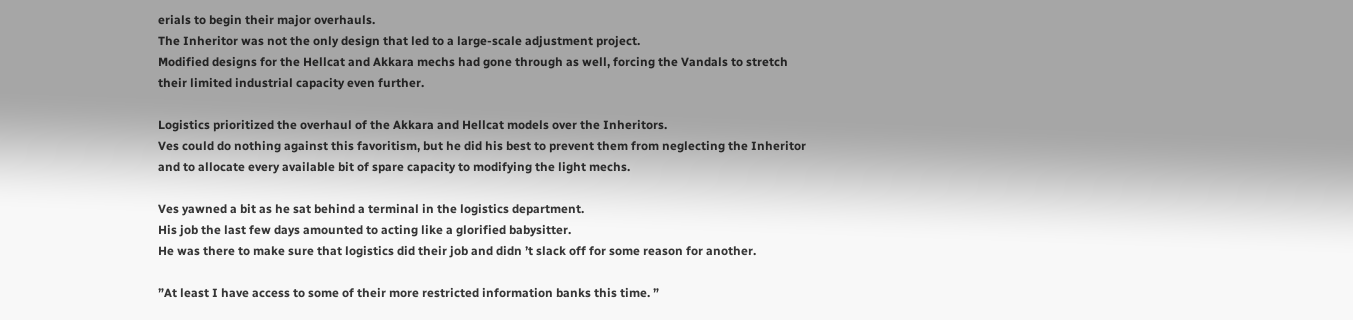erials to begin their major overhauls.
The Inheritor was not the only design that led to a large-scale adjustment project.
Modified designs for the Hellcat and Akkara mechs had gone through as well, forcing the Vandals to stretch their limited industrial capacity even further.

Logistics prioritized the overhaul of the Akkara and Hellcat models over the Inheritors.
Ves could do nothing against this favoritism, but he did his best to prevent them from neglecting the Inheritor and to allocate every available bit of spare capacity to modifying the light mechs.

Ves yawned a bit as he sat behind a terminal in the logistics department.
His job the last few days amounted to acting like a glorified babysitter.
He was there to make sure that logistics did their job and didn ’t slack off for some reason for another.

”At least I have access to some of their more restricted information banks this time. ”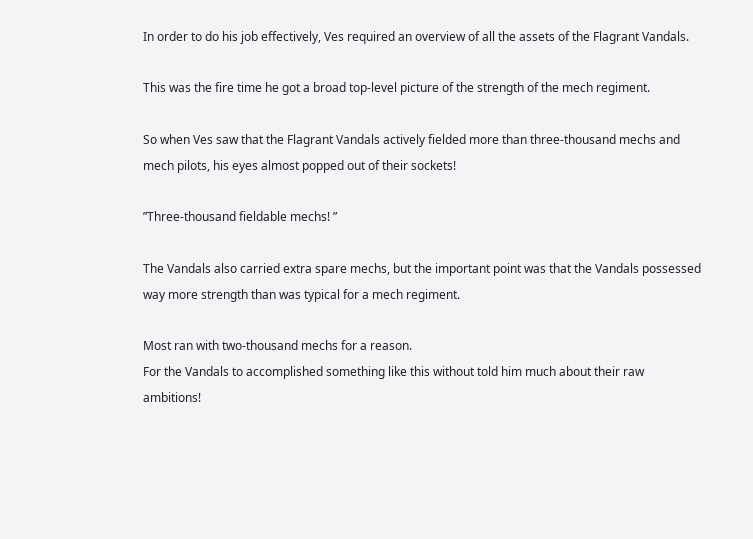In order to do his job effectively, Ves required an overview of all the assets of the Flagrant Vandals.

This was the fire time he got a broad top-level picture of the strength of the mech regiment.

So when Ves saw that the Flagrant Vandals actively fielded more than three-thousand mechs and mech pilots, his eyes almost popped out of their sockets!

”Three-thousand fieldable mechs! ”

The Vandals also carried extra spare mechs, but the important point was that the Vandals possessed way more strength than was typical for a mech regiment.

Most ran with two-thousand mechs for a reason.
For the Vandals to accomplished something like this without told him much about their raw ambitions!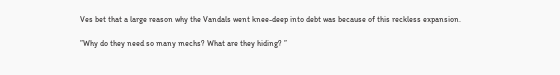Ves bet that a large reason why the Vandals went knee-deep into debt was because of this reckless expansion.

”Why do they need so many mechs? What are they hiding? ”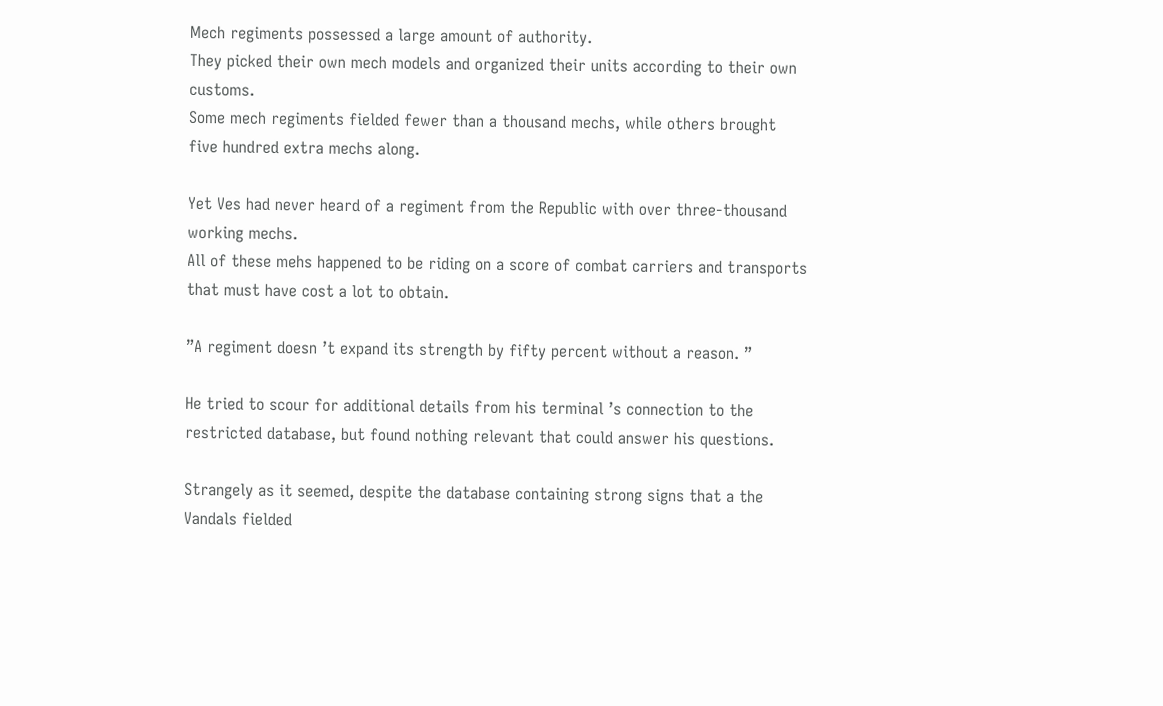Mech regiments possessed a large amount of authority.
They picked their own mech models and organized their units according to their own customs.
Some mech regiments fielded fewer than a thousand mechs, while others brought five hundred extra mechs along.

Yet Ves had never heard of a regiment from the Republic with over three-thousand working mechs.
All of these mehs happened to be riding on a score of combat carriers and transports that must have cost a lot to obtain.

”A regiment doesn ’t expand its strength by fifty percent without a reason. ”

He tried to scour for additional details from his terminal ’s connection to the restricted database, but found nothing relevant that could answer his questions.

Strangely as it seemed, despite the database containing strong signs that a the Vandals fielded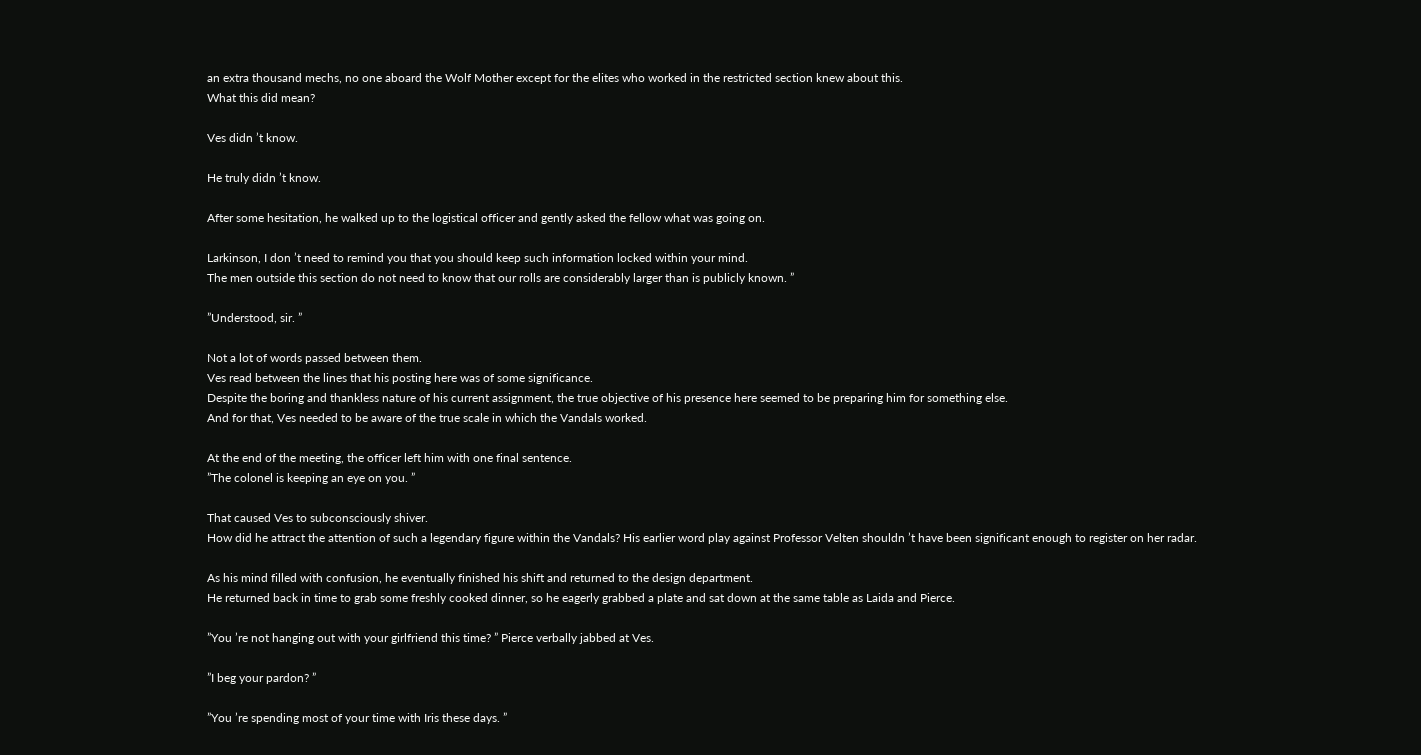an extra thousand mechs, no one aboard the Wolf Mother except for the elites who worked in the restricted section knew about this.
What this did mean?

Ves didn ’t know.

He truly didn ’t know.

After some hesitation, he walked up to the logistical officer and gently asked the fellow what was going on.

Larkinson, I don ’t need to remind you that you should keep such information locked within your mind.
The men outside this section do not need to know that our rolls are considerably larger than is publicly known. ”

”Understood, sir. ”

Not a lot of words passed between them.
Ves read between the lines that his posting here was of some significance.
Despite the boring and thankless nature of his current assignment, the true objective of his presence here seemed to be preparing him for something else.
And for that, Ves needed to be aware of the true scale in which the Vandals worked.

At the end of the meeting, the officer left him with one final sentence.
”The colonel is keeping an eye on you. ”

That caused Ves to subconsciously shiver.
How did he attract the attention of such a legendary figure within the Vandals? His earlier word play against Professor Velten shouldn ’t have been significant enough to register on her radar.

As his mind filled with confusion, he eventually finished his shift and returned to the design department.
He returned back in time to grab some freshly cooked dinner, so he eagerly grabbed a plate and sat down at the same table as Laida and Pierce.

”You ’re not hanging out with your girlfriend this time? ” Pierce verbally jabbed at Ves.

”I beg your pardon? ”

”You ’re spending most of your time with Iris these days. ”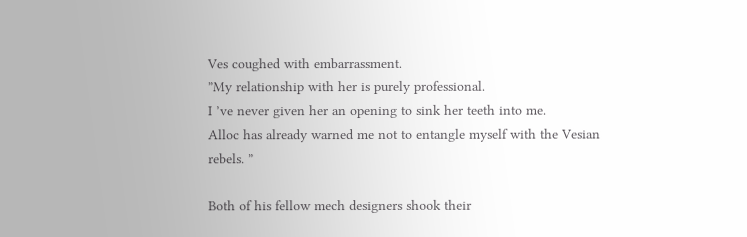Ves coughed with embarrassment.
”My relationship with her is purely professional.
I ’ve never given her an opening to sink her teeth into me.
Alloc has already warned me not to entangle myself with the Vesian rebels. ”

Both of his fellow mech designers shook their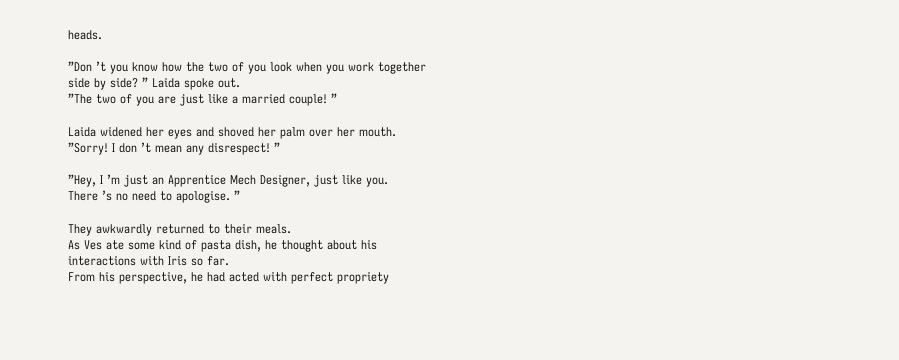heads.

”Don ’t you know how the two of you look when you work together side by side? ” Laida spoke out.
”The two of you are just like a married couple! ”

Laida widened her eyes and shoved her palm over her mouth.
”Sorry! I don ’t mean any disrespect! ”

”Hey, I ’m just an Apprentice Mech Designer, just like you.
There ’s no need to apologise. ”

They awkwardly returned to their meals.
As Ves ate some kind of pasta dish, he thought about his interactions with Iris so far.
From his perspective, he had acted with perfect propriety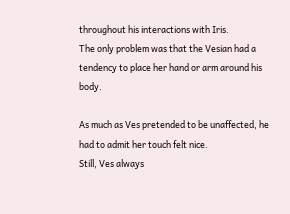throughout his interactions with Iris.
The only problem was that the Vesian had a tendency to place her hand or arm around his body.

As much as Ves pretended to be unaffected, he had to admit her touch felt nice.
Still, Ves always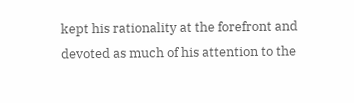kept his rationality at the forefront and devoted as much of his attention to the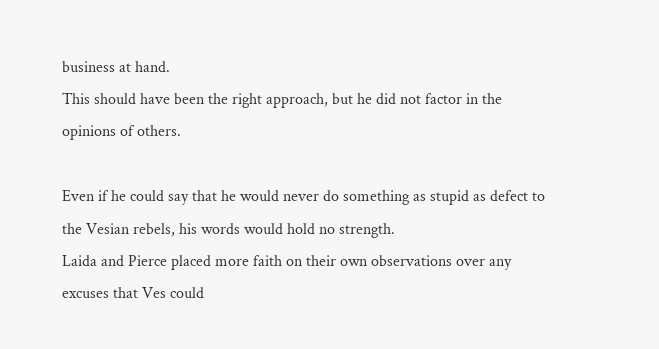business at hand.
This should have been the right approach, but he did not factor in the opinions of others.

Even if he could say that he would never do something as stupid as defect to the Vesian rebels, his words would hold no strength.
Laida and Pierce placed more faith on their own observations over any excuses that Ves could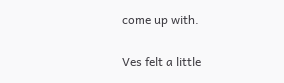come up with.

Ves felt a little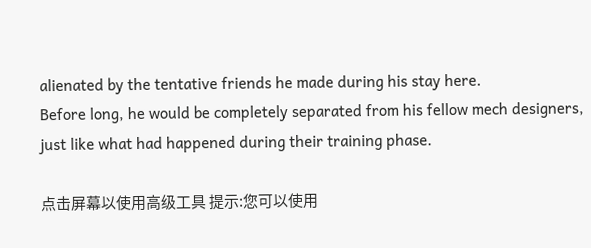alienated by the tentative friends he made during his stay here.
Before long, he would be completely separated from his fellow mech designers, just like what had happened during their training phase.

点击屏幕以使用高级工具 提示:您可以使用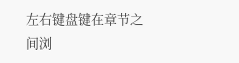左右键盘键在章节之间浏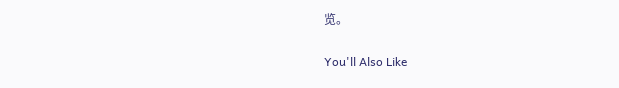览。

You'll Also Like